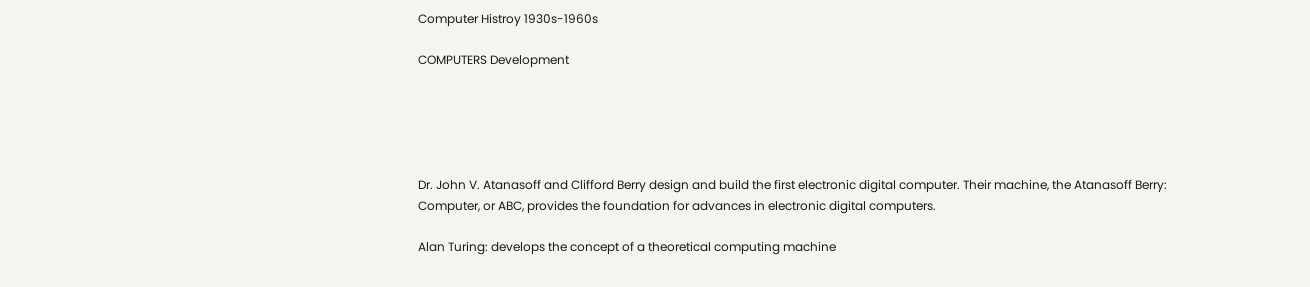Computer Histroy 1930s-1960s

COMPUTERS Development





Dr. John V. Atanasoff and Clifford Berry design and build the first electronic digital computer. Their machine, the Atanasoff Berry: Computer, or ABC, provides the foundation for advances in electronic digital computers.

Alan Turing: develops the concept of a theoretical computing machine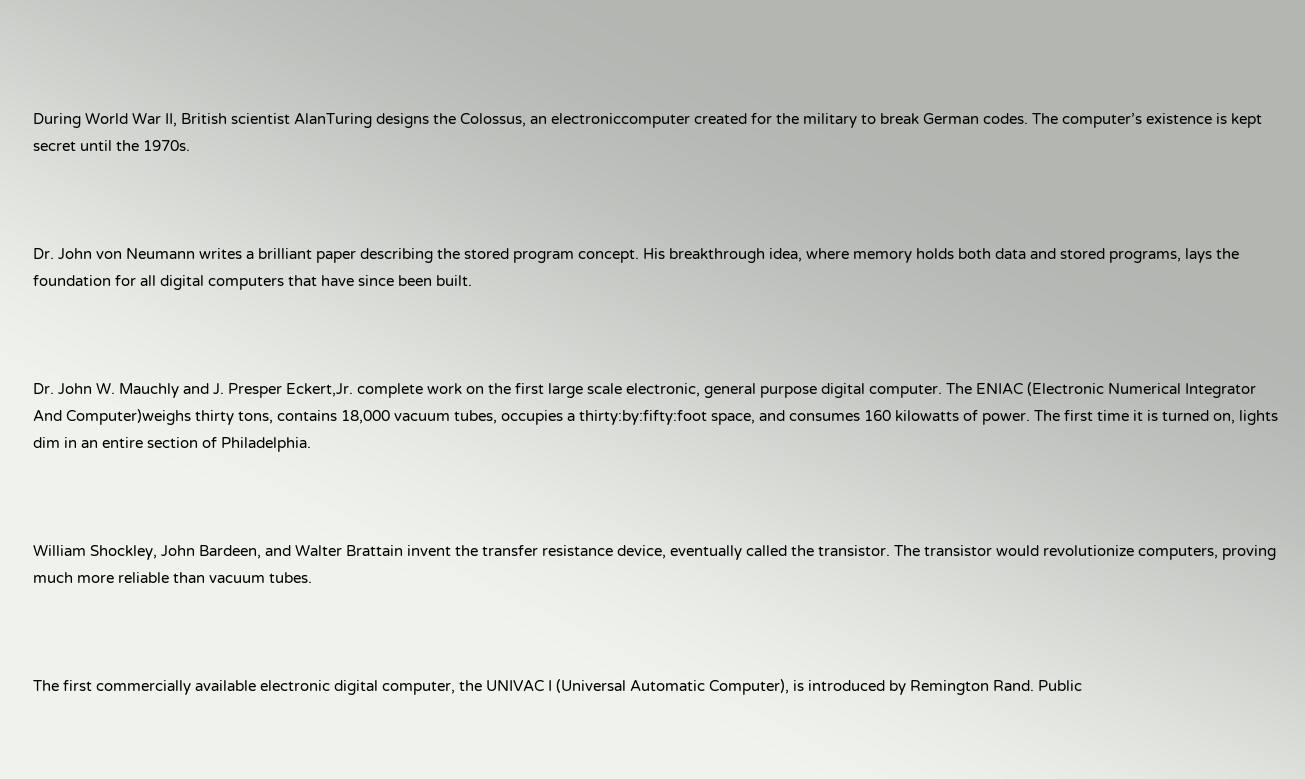During World War II, British scientist AlanTuring designs the Colossus, an electroniccomputer created for the military to break German codes. The computer’s existence is kept secret until the 1970s.



Dr. John von Neumann writes a brilliant paper describing the stored program concept. His breakthrough idea, where memory holds both data and stored programs, lays the foundation for all digital computers that have since been built.



Dr. John W. Mauchly and J. Presper Eckert,Jr. complete work on the first large scale electronic, general purpose digital computer. The ENIAC (Electronic Numerical Integrator And Computer)weighs thirty tons, contains 18,000 vacuum tubes, occupies a thirty:by:fifty:foot space, and consumes 160 kilowatts of power. The first time it is turned on, lights dim in an entire section of Philadelphia.



William Shockley, John Bardeen, and Walter Brattain invent the transfer resistance device, eventually called the transistor. The transistor would revolutionize computers, proving much more reliable than vacuum tubes.



The first commercially available electronic digital computer, the UNIVAC I (Universal Automatic Computer), is introduced by Remington Rand. Public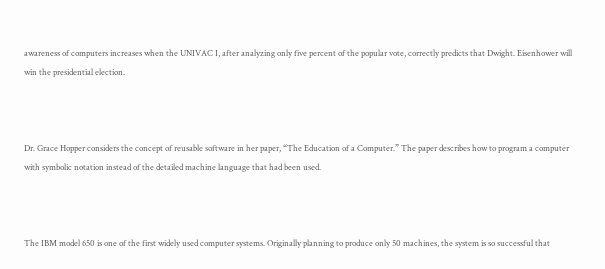awareness of computers increases when the UNIVAC I, after analyzing only five percent of the popular vote, correctly predicts that Dwight. Eisenhower will win the presidential election.



Dr. Grace Hopper considers the concept of reusable software in her paper, “The Education of a Computer.” The paper describes how to program a computer with symbolic notation instead of the detailed machine language that had been used.



The IBM model 650 is one of the first widely used computer systems. Originally planning to produce only 50 machines, the system is so successful that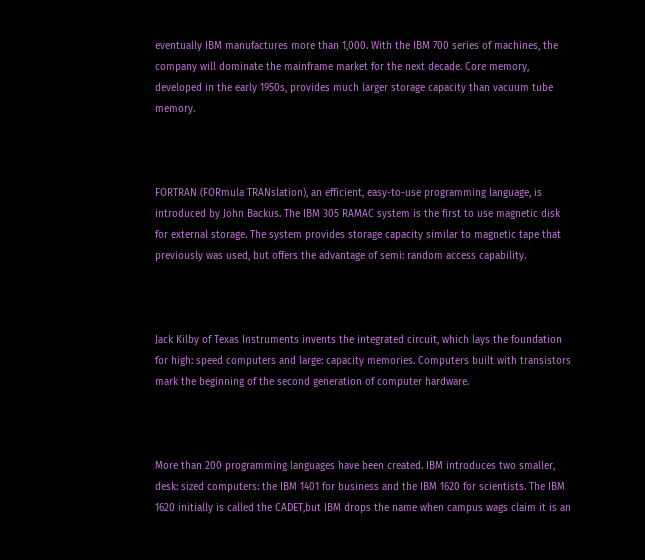eventually IBM manufactures more than 1,000. With the IBM 700 series of machines, the company will dominate the mainframe market for the next decade. Core memory, developed in the early 1950s, provides much larger storage capacity than vacuum tube memory.



FORTRAN (FORmula TRANslation), an efficient, easy-to-use programming language, is introduced by John Backus. The IBM 305 RAMAC system is the first to use magnetic disk for external storage. The system provides storage capacity similar to magnetic tape that previously was used, but offers the advantage of semi: random access capability.



Jack Kilby of Texas Instruments invents the integrated circuit, which lays the foundation for high: speed computers and large: capacity memories. Computers built with transistors mark the beginning of the second generation of computer hardware.



More than 200 programming languages have been created. IBM introduces two smaller, desk: sized computers: the IBM 1401 for business and the IBM 1620 for scientists. The IBM 1620 initially is called the CADET,but IBM drops the name when campus wags claim it is an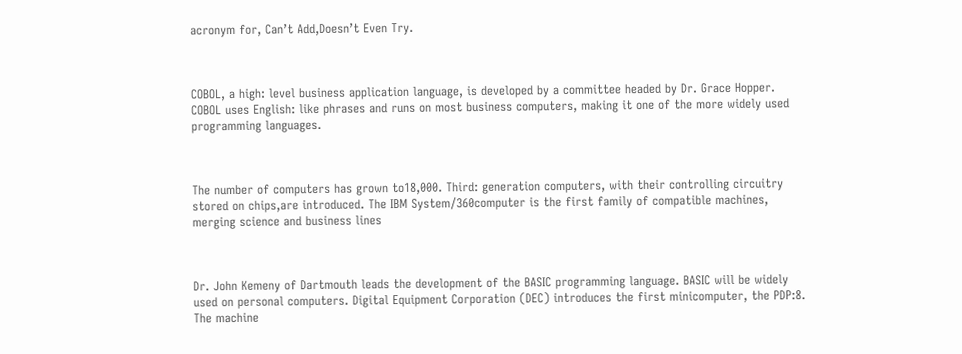acronym for, Can’t Add,Doesn’t Even Try.



COBOL, a high: level business application language, is developed by a committee headed by Dr. Grace Hopper. COBOL uses English: like phrases and runs on most business computers, making it one of the more widely used programming languages.



The number of computers has grown to18,000. Third: generation computers, with their controlling circuitry stored on chips,are introduced. The IBM System/360computer is the first family of compatible machines, merging science and business lines



Dr. John Kemeny of Dartmouth leads the development of the BASIC programming language. BASIC will be widely used on personal computers. Digital Equipment Corporation (DEC) introduces the first minicomputer, the PDP:8. The machine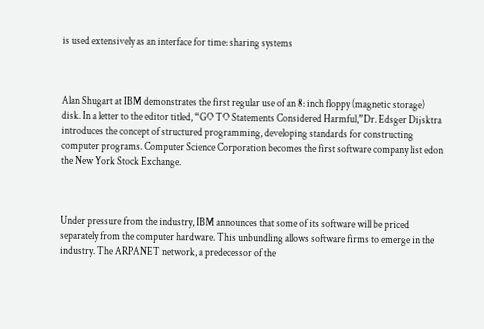is used extensively as an interface for time: sharing systems



Alan Shugart at IBM demonstrates the first regular use of an 8: inch floppy (magnetic storage) disk. In a letter to the editor titled, “GO TO Statements Considered Harmful,”Dr. Edsger Dijsktra introduces the concept of structured programming, developing standards for constructing computer programs. Computer Science Corporation becomes the first software company list edon the New York Stock Exchange.



Under pressure from the industry, IBM announces that some of its software will be priced separately from the computer hardware. This unbundling allows software firms to emerge in the industry. The ARPANET network, a predecessor of the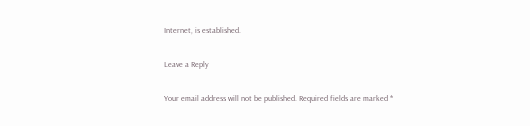Internet, is established.

Leave a Reply

Your email address will not be published. Required fields are marked *